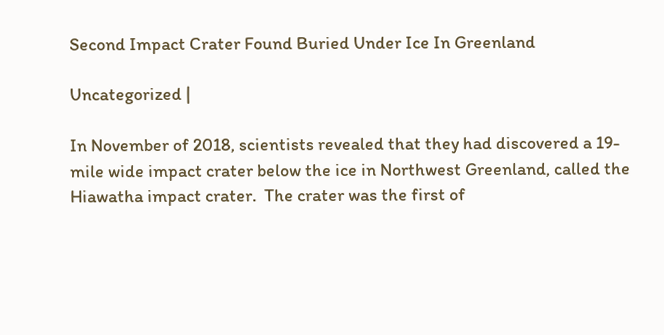Second Impact Crater Found Buried Under Ice In Greenland

Uncategorized |

In November of 2018, scientists revealed that they had discovered a 19-mile wide impact crater below the ice in Northwest Greenland, called the Hiawatha impact crater.  The crater was the first of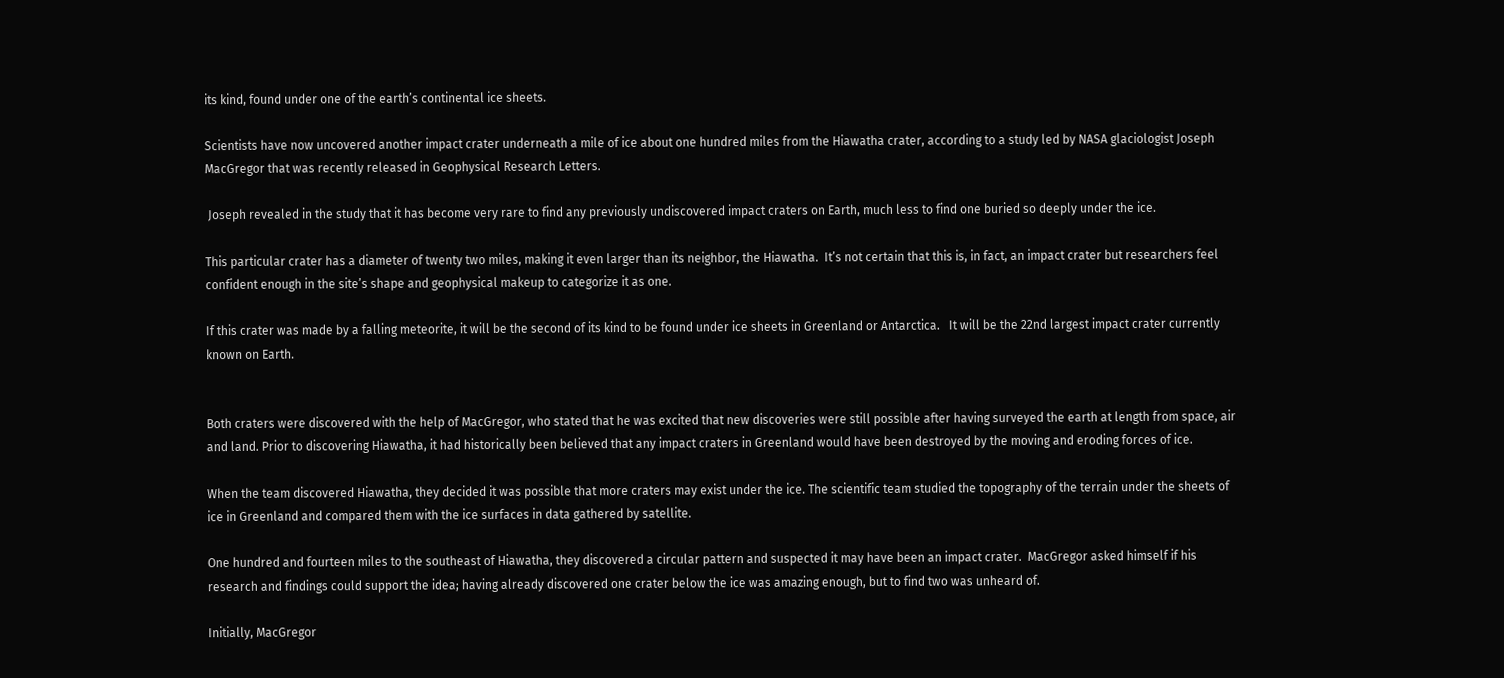its kind, found under one of the earth’s continental ice sheets.

Scientists have now uncovered another impact crater underneath a mile of ice about one hundred miles from the Hiawatha crater, according to a study led by NASA glaciologist Joseph MacGregor that was recently released in Geophysical Research Letters.

 Joseph revealed in the study that it has become very rare to find any previously undiscovered impact craters on Earth, much less to find one buried so deeply under the ice.

This particular crater has a diameter of twenty two miles, making it even larger than its neighbor, the Hiawatha.  It’s not certain that this is, in fact, an impact crater but researchers feel confident enough in the site’s shape and geophysical makeup to categorize it as one.

If this crater was made by a falling meteorite, it will be the second of its kind to be found under ice sheets in Greenland or Antarctica.   It will be the 22nd largest impact crater currently known on Earth.


Both craters were discovered with the help of MacGregor, who stated that he was excited that new discoveries were still possible after having surveyed the earth at length from space, air and land. Prior to discovering Hiawatha, it had historically been believed that any impact craters in Greenland would have been destroyed by the moving and eroding forces of ice.

When the team discovered Hiawatha, they decided it was possible that more craters may exist under the ice. The scientific team studied the topography of the terrain under the sheets of ice in Greenland and compared them with the ice surfaces in data gathered by satellite.

One hundred and fourteen miles to the southeast of Hiawatha, they discovered a circular pattern and suspected it may have been an impact crater.  MacGregor asked himself if his research and findings could support the idea; having already discovered one crater below the ice was amazing enough, but to find two was unheard of.

Initially, MacGregor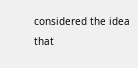considered the idea that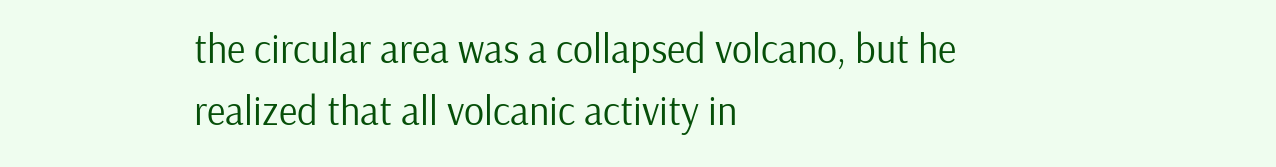the circular area was a collapsed volcano, but he realized that all volcanic activity in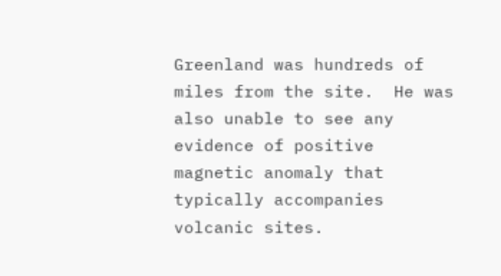Greenland was hundreds of miles from the site.  He was also unable to see any evidence of positive magnetic anomaly that typically accompanies volcanic sites.